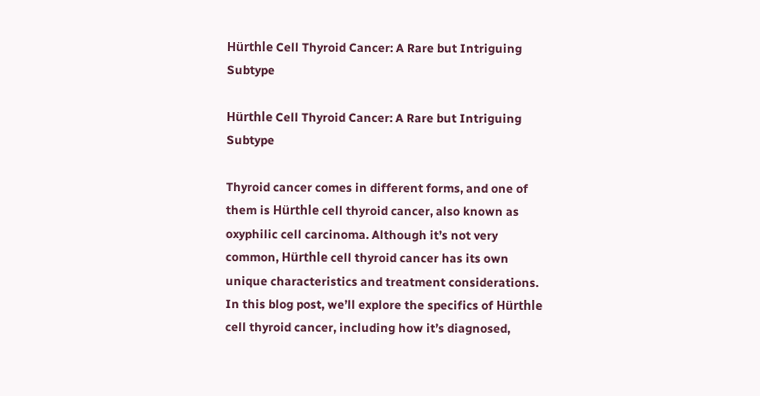Hürthle Cell Thyroid Cancer: A Rare but Intriguing Subtype

Hürthle Cell Thyroid Cancer: A Rare but Intriguing Subtype

Thyroid cancer comes in different forms, and one of them is Hürthle cell thyroid cancer, also known as oxyphilic cell carcinoma. Although it’s not very common, Hürthle cell thyroid cancer has its own unique characteristics and treatment considerations. In this blog post, we’ll explore the specifics of Hürthle cell thyroid cancer, including how it’s diagnosed,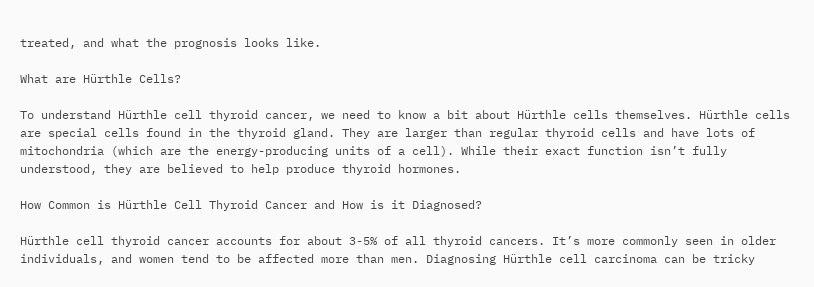treated, and what the prognosis looks like.

What are Hürthle Cells?

To understand Hürthle cell thyroid cancer, we need to know a bit about Hürthle cells themselves. Hürthle cells are special cells found in the thyroid gland. They are larger than regular thyroid cells and have lots of mitochondria (which are the energy-producing units of a cell). While their exact function isn’t fully understood, they are believed to help produce thyroid hormones.

How Common is Hürthle Cell Thyroid Cancer and How is it Diagnosed?

Hürthle cell thyroid cancer accounts for about 3-5% of all thyroid cancers. It’s more commonly seen in older individuals, and women tend to be affected more than men. Diagnosing Hürthle cell carcinoma can be tricky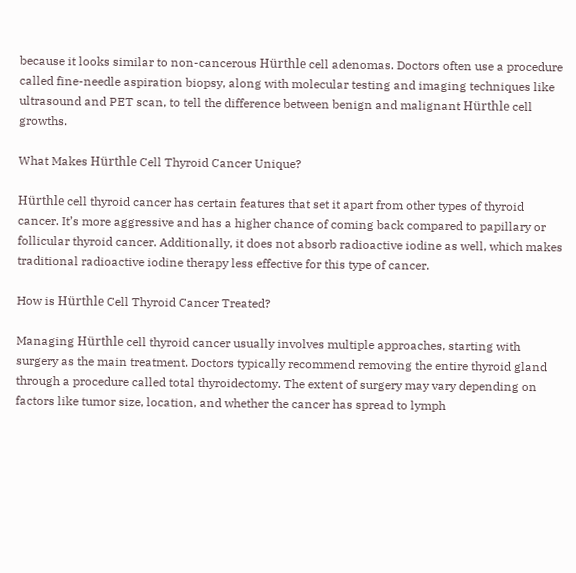because it looks similar to non-cancerous Hürthle cell adenomas. Doctors often use a procedure called fine-needle aspiration biopsy, along with molecular testing and imaging techniques like ultrasound and PET scan, to tell the difference between benign and malignant Hürthle cell growths.

What Makes Hürthle Cell Thyroid Cancer Unique?

Hürthle cell thyroid cancer has certain features that set it apart from other types of thyroid cancer. It’s more aggressive and has a higher chance of coming back compared to papillary or follicular thyroid cancer. Additionally, it does not absorb radioactive iodine as well, which makes traditional radioactive iodine therapy less effective for this type of cancer.

How is Hürthle Cell Thyroid Cancer Treated?

Managing Hürthle cell thyroid cancer usually involves multiple approaches, starting with surgery as the main treatment. Doctors typically recommend removing the entire thyroid gland through a procedure called total thyroidectomy. The extent of surgery may vary depending on factors like tumor size, location, and whether the cancer has spread to lymph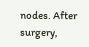nodes. After surgery,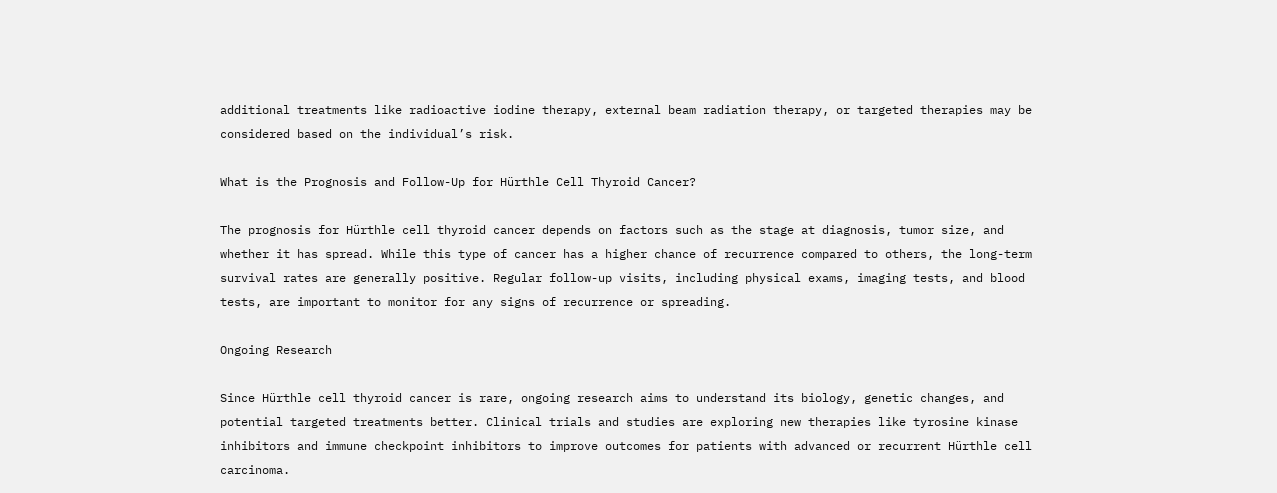additional treatments like radioactive iodine therapy, external beam radiation therapy, or targeted therapies may be considered based on the individual’s risk.

What is the Prognosis and Follow-Up for Hürthle Cell Thyroid Cancer?

The prognosis for Hürthle cell thyroid cancer depends on factors such as the stage at diagnosis, tumor size, and whether it has spread. While this type of cancer has a higher chance of recurrence compared to others, the long-term survival rates are generally positive. Regular follow-up visits, including physical exams, imaging tests, and blood tests, are important to monitor for any signs of recurrence or spreading.

Ongoing Research

Since Hürthle cell thyroid cancer is rare, ongoing research aims to understand its biology, genetic changes, and potential targeted treatments better. Clinical trials and studies are exploring new therapies like tyrosine kinase inhibitors and immune checkpoint inhibitors to improve outcomes for patients with advanced or recurrent Hürthle cell carcinoma.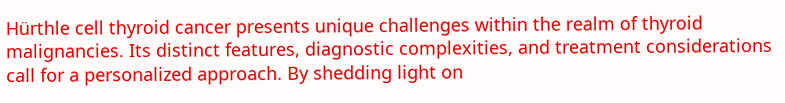Hürthle cell thyroid cancer presents unique challenges within the realm of thyroid malignancies. Its distinct features, diagnostic complexities, and treatment considerations call for a personalized approach. By shedding light on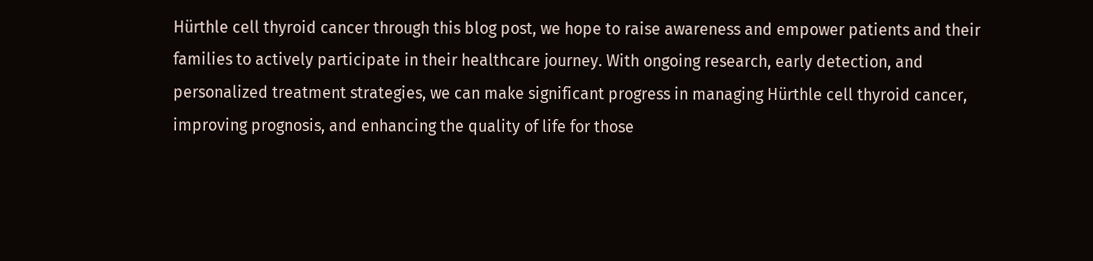Hürthle cell thyroid cancer through this blog post, we hope to raise awareness and empower patients and their families to actively participate in their healthcare journey. With ongoing research, early detection, and personalized treatment strategies, we can make significant progress in managing Hürthle cell thyroid cancer, improving prognosis, and enhancing the quality of life for those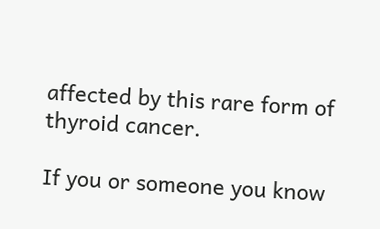affected by this rare form of thyroid cancer.

If you or someone you know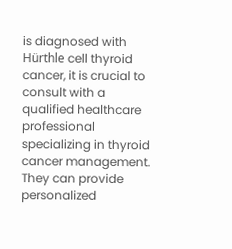is diagnosed with Hürthle cell thyroid cancer, it is crucial to consult with a qualified healthcare professional specializing in thyroid cancer management. They can provide personalized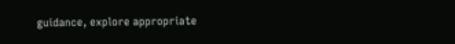guidance, explore appropriate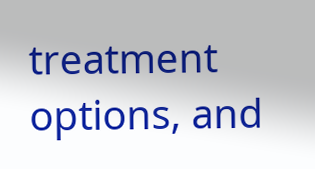treatment options, and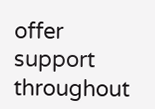offer support throughout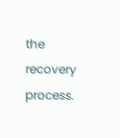the recovery process.